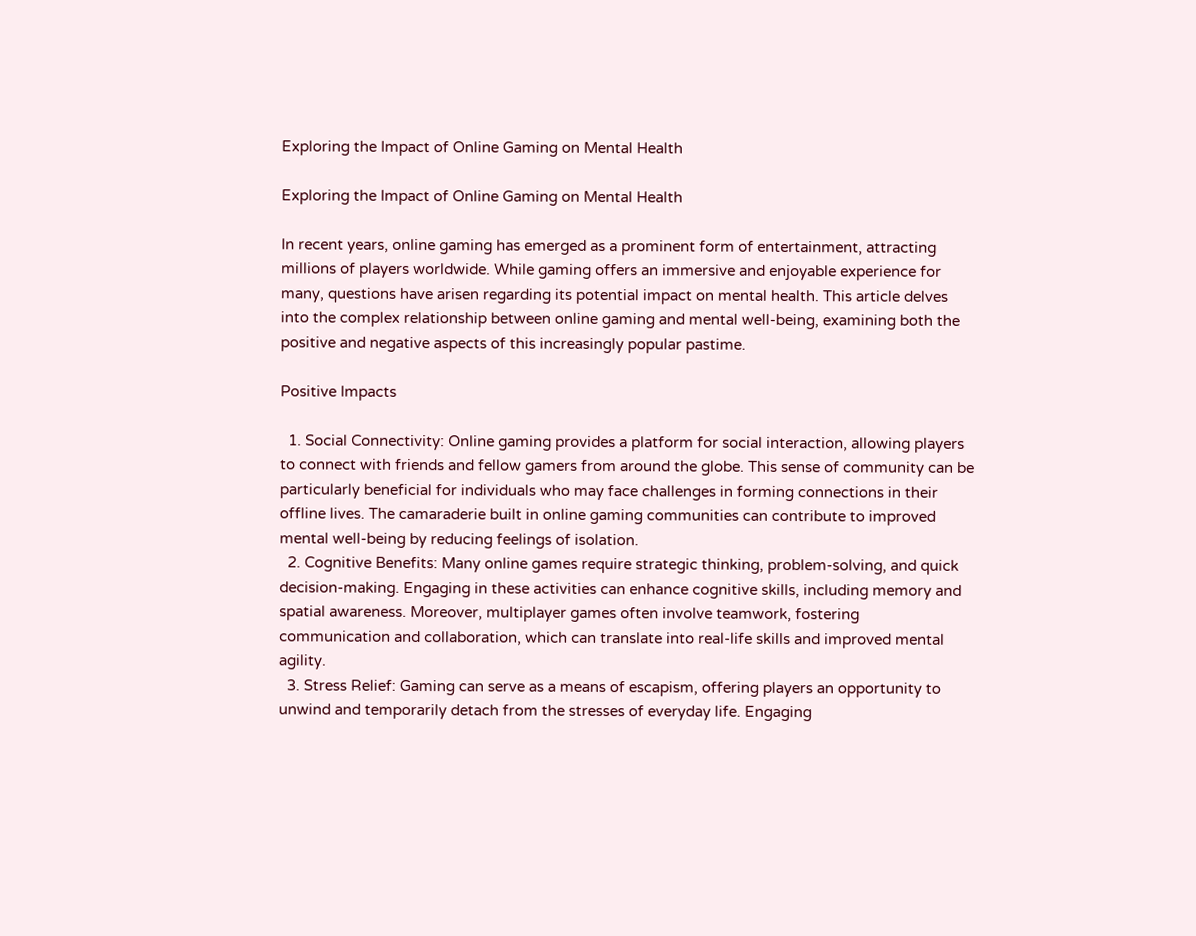Exploring the Impact of Online Gaming on Mental Health

Exploring the Impact of Online Gaming on Mental Health

In recent years, online gaming has emerged as a prominent form of entertainment, attracting millions of players worldwide. While gaming offers an immersive and enjoyable experience for many, questions have arisen regarding its potential impact on mental health. This article delves into the complex relationship between online gaming and mental well-being, examining both the positive and negative aspects of this increasingly popular pastime.

Positive Impacts

  1. Social Connectivity: Online gaming provides a platform for social interaction, allowing players to connect with friends and fellow gamers from around the globe. This sense of community can be particularly beneficial for individuals who may face challenges in forming connections in their offline lives. The camaraderie built in online gaming communities can contribute to improved mental well-being by reducing feelings of isolation.
  2. Cognitive Benefits: Many online games require strategic thinking, problem-solving, and quick decision-making. Engaging in these activities can enhance cognitive skills, including memory and spatial awareness. Moreover, multiplayer games often involve teamwork, fostering communication and collaboration, which can translate into real-life skills and improved mental agility.
  3. Stress Relief: Gaming can serve as a means of escapism, offering players an opportunity to unwind and temporarily detach from the stresses of everyday life. Engaging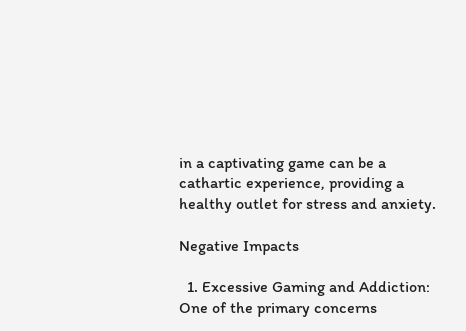in a captivating game can be a cathartic experience, providing a healthy outlet for stress and anxiety.

Negative Impacts

  1. Excessive Gaming and Addiction: One of the primary concerns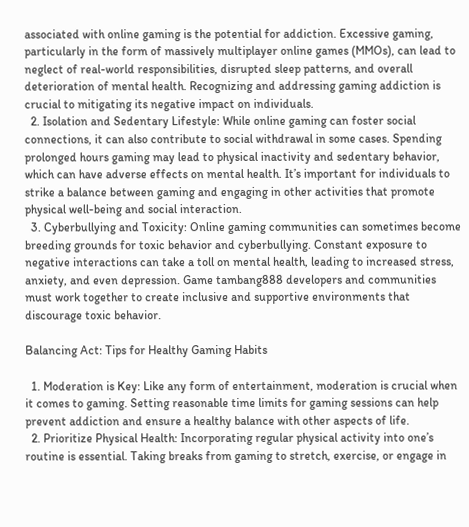associated with online gaming is the potential for addiction. Excessive gaming, particularly in the form of massively multiplayer online games (MMOs), can lead to neglect of real-world responsibilities, disrupted sleep patterns, and overall deterioration of mental health. Recognizing and addressing gaming addiction is crucial to mitigating its negative impact on individuals.
  2. Isolation and Sedentary Lifestyle: While online gaming can foster social connections, it can also contribute to social withdrawal in some cases. Spending prolonged hours gaming may lead to physical inactivity and sedentary behavior, which can have adverse effects on mental health. It’s important for individuals to strike a balance between gaming and engaging in other activities that promote physical well-being and social interaction.
  3. Cyberbullying and Toxicity: Online gaming communities can sometimes become breeding grounds for toxic behavior and cyberbullying. Constant exposure to negative interactions can take a toll on mental health, leading to increased stress, anxiety, and even depression. Game tambang888 developers and communities must work together to create inclusive and supportive environments that discourage toxic behavior.

Balancing Act: Tips for Healthy Gaming Habits

  1. Moderation is Key: Like any form of entertainment, moderation is crucial when it comes to gaming. Setting reasonable time limits for gaming sessions can help prevent addiction and ensure a healthy balance with other aspects of life.
  2. Prioritize Physical Health: Incorporating regular physical activity into one’s routine is essential. Taking breaks from gaming to stretch, exercise, or engage in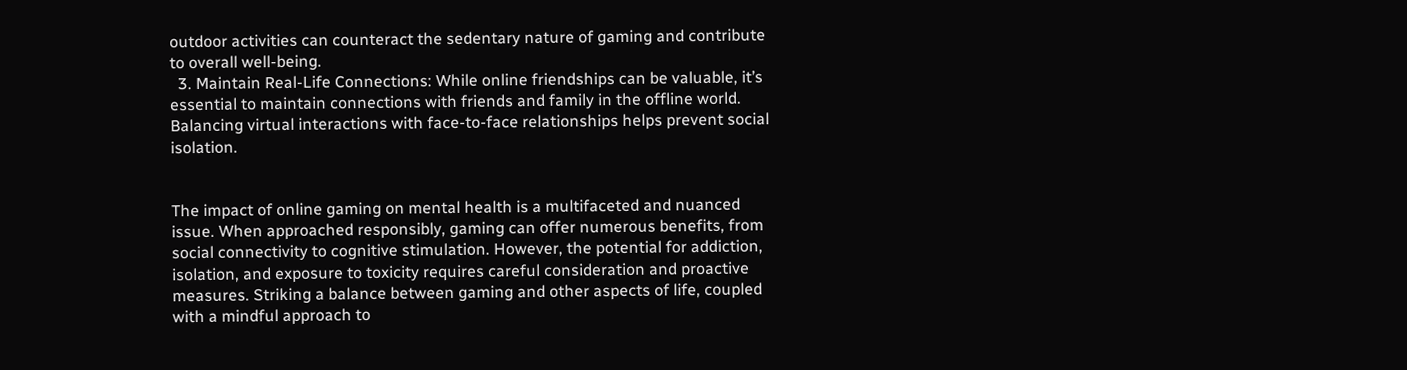outdoor activities can counteract the sedentary nature of gaming and contribute to overall well-being.
  3. Maintain Real-Life Connections: While online friendships can be valuable, it’s essential to maintain connections with friends and family in the offline world. Balancing virtual interactions with face-to-face relationships helps prevent social isolation.


The impact of online gaming on mental health is a multifaceted and nuanced issue. When approached responsibly, gaming can offer numerous benefits, from social connectivity to cognitive stimulation. However, the potential for addiction, isolation, and exposure to toxicity requires careful consideration and proactive measures. Striking a balance between gaming and other aspects of life, coupled with a mindful approach to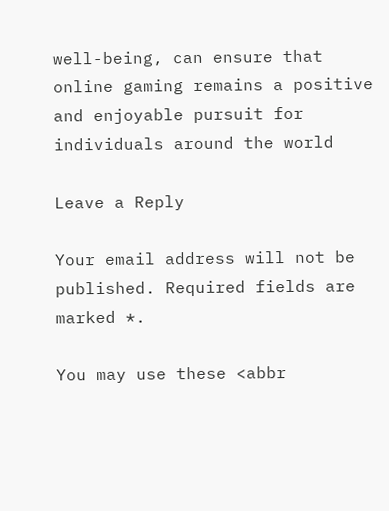well-being, can ensure that online gaming remains a positive and enjoyable pursuit for individuals around the world

Leave a Reply

Your email address will not be published. Required fields are marked *.

You may use these <abbr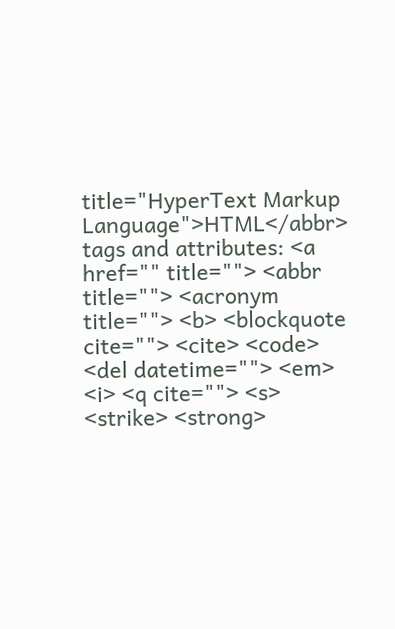title="HyperText Markup Language">HTML</abbr> tags and attributes: <a href="" title=""> <abbr title=""> <acronym title=""> <b> <blockquote cite=""> <cite> <code> <del datetime=""> <em> <i> <q cite=""> <s> <strike> <strong>